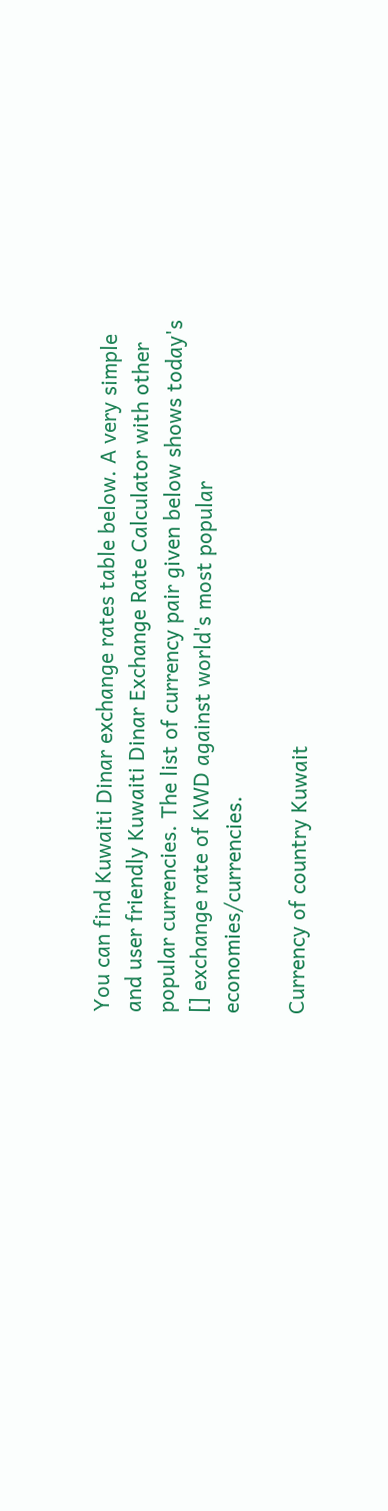You can find Kuwaiti Dinar exchange rates table below. A very simple and user friendly Kuwaiti Dinar Exchange Rate Calculator with other popular currencies. The list of currency pair given below shows today's [] exchange rate of KWD against world's most popular economies/currencies.

Currency of country Kuwait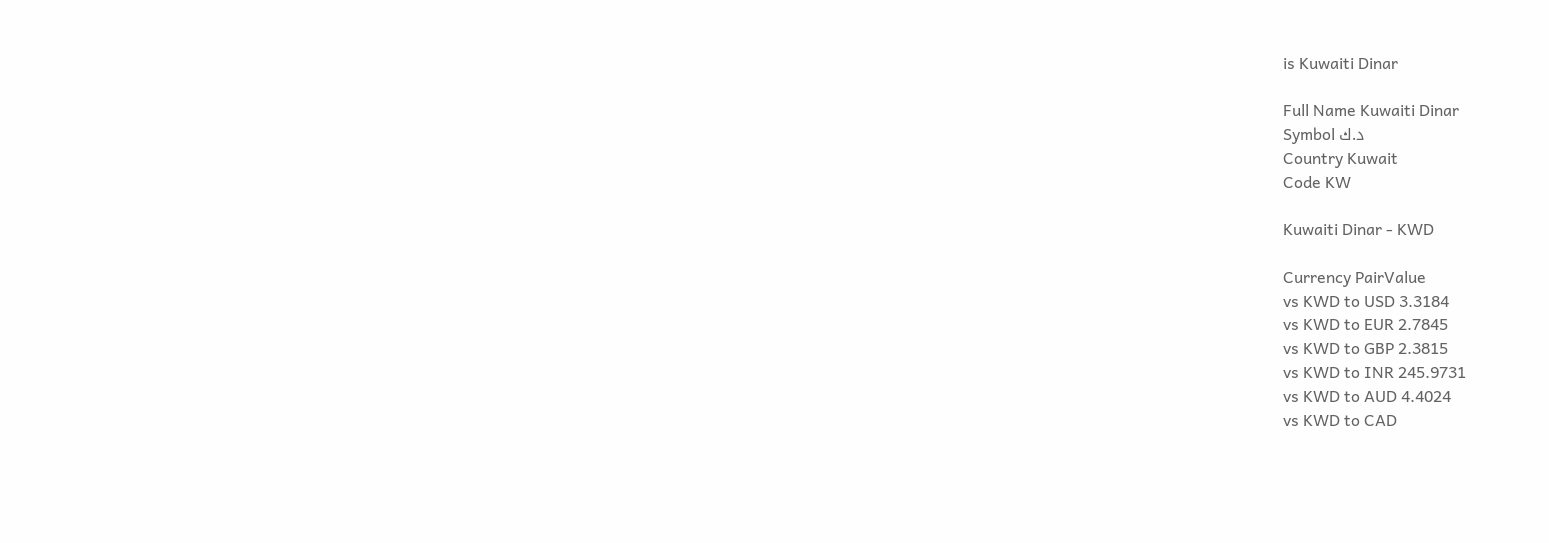is Kuwaiti Dinar

Full Name Kuwaiti Dinar
Symbol د.ك
Country Kuwait
Code KW

Kuwaiti Dinar - KWD

Currency PairValue
vs KWD to USD 3.3184
vs KWD to EUR 2.7845
vs KWD to GBP 2.3815
vs KWD to INR 245.9731
vs KWD to AUD 4.4024
vs KWD to CAD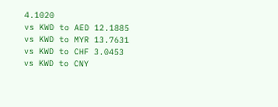4.1020
vs KWD to AED 12.1885
vs KWD to MYR 13.7631
vs KWD to CHF 3.0453
vs KWD to CNY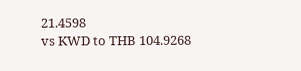21.4598
vs KWD to THB 104.9268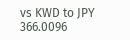vs KWD to JPY 366.0096